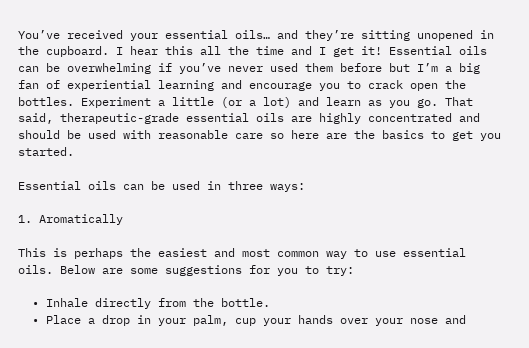You’ve received your essential oils… and they’re sitting unopened in the cupboard. I hear this all the time and I get it! Essential oils can be overwhelming if you’ve never used them before but I’m a big fan of experiential learning and encourage you to crack open the bottles. Experiment a little (or a lot) and learn as you go. That said, therapeutic-grade essential oils are highly concentrated and should be used with reasonable care so here are the basics to get you started.

Essential oils can be used in three ways:

1. Aromatically

This is perhaps the easiest and most common way to use essential oils. Below are some suggestions for you to try:

  • Inhale directly from the bottle.
  • Place a drop in your palm, cup your hands over your nose and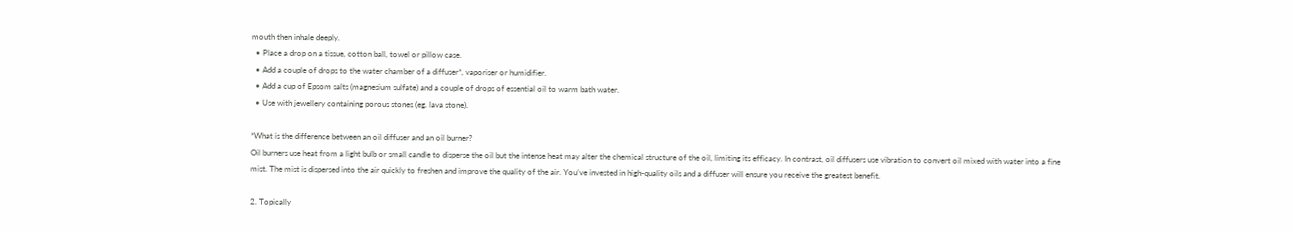mouth then inhale deeply.
  • Place a drop on a tissue, cotton ball, towel or pillow case.
  • Add a couple of drops to the water chamber of a diffuser*, vaporiser or humidifier.
  • Add a cup of Epsom salts (magnesium sulfate) and a couple of drops of essential oil to warm bath water.
  • Use with jewellery containing porous stones (eg. lava stone).

*What is the difference between an oil diffuser and an oil burner?
Oil burners use heat from a light bulb or small candle to disperse the oil but the intense heat may alter the chemical structure of the oil, limiting its efficacy. In contrast, oil diffusers use vibration to convert oil mixed with water into a fine mist. The mist is dispersed into the air quickly to freshen and improve the quality of the air. You’ve invested in high-quality oils and a diffuser will ensure you receive the greatest benefit.

2. Topically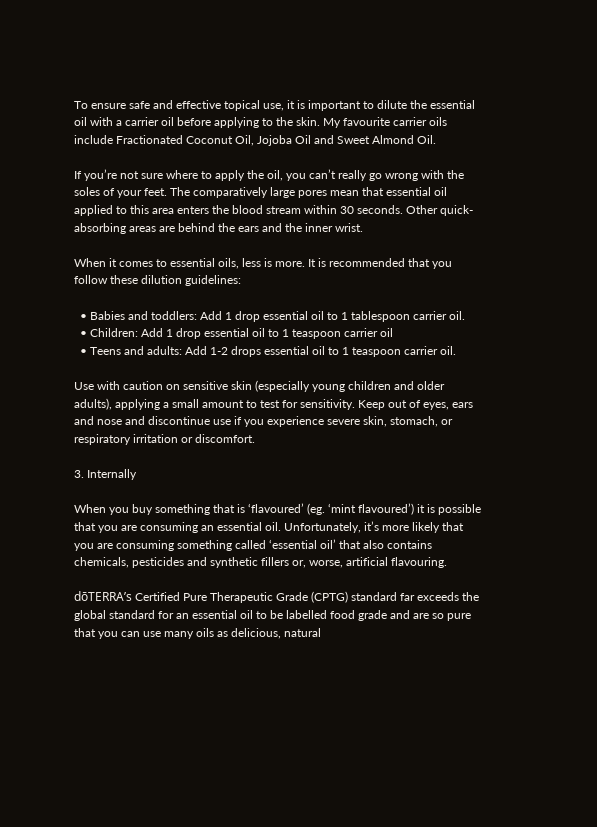To ensure safe and effective topical use, it is important to dilute the essential oil with a carrier oil before applying to the skin. My favourite carrier oils include Fractionated Coconut Oil, Jojoba Oil and Sweet Almond Oil.

If you’re not sure where to apply the oil, you can’t really go wrong with the soles of your feet. The comparatively large pores mean that essential oil applied to this area enters the blood stream within 30 seconds. Other quick-absorbing areas are behind the ears and the inner wrist.

When it comes to essential oils, less is more. It is recommended that you follow these dilution guidelines:

  • Babies and toddlers: Add 1 drop essential oil to 1 tablespoon carrier oil.
  • Children: Add 1 drop essential oil to 1 teaspoon carrier oil
  • Teens and adults: Add 1-2 drops essential oil to 1 teaspoon carrier oil.

Use with caution on sensitive skin (especially young children and older adults), applying a small amount to test for sensitivity. Keep out of eyes, ears and nose and discontinue use if you experience severe skin, stomach, or respiratory irritation or discomfort.

3. Internally

When you buy something that is ‘flavoured’ (eg. ‘mint flavoured’) it is possible that you are consuming an essential oil. Unfortunately, it’s more likely that you are consuming something called ‘essential oil’ that also contains chemicals, pesticides and synthetic fillers or, worse, artificial flavouring.

dōTERRA’s Certified Pure Therapeutic Grade (CPTG) standard far exceeds the global standard for an essential oil to be labelled food grade and are so pure that you can use many oils as delicious, natural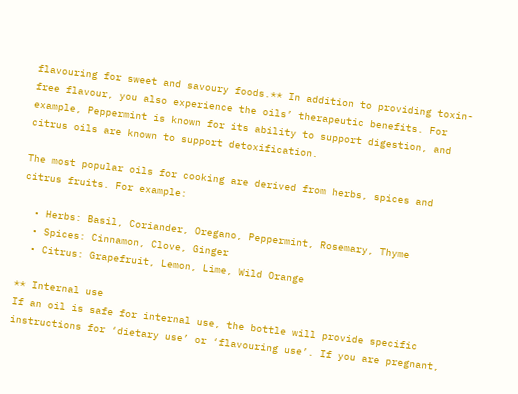flavouring for sweet and savoury foods.** In addition to providing toxin-free flavour, you also experience the oils’ therapeutic benefits. For example, Peppermint is known for its ability to support digestion, and citrus oils are known to support detoxification.

The most popular oils for cooking are derived from herbs, spices and citrus fruits. For example:

  • Herbs: Basil, Coriander, Oregano, Peppermint, Rosemary, Thyme
  • Spices: Cinnamon, Clove, Ginger
  • Citrus: Grapefruit, Lemon, Lime, Wild Orange

** Internal use
If an oil is safe for internal use, the bottle will provide specific instructions for ‘dietary use’ or ‘flavouring use’. If you are pregnant,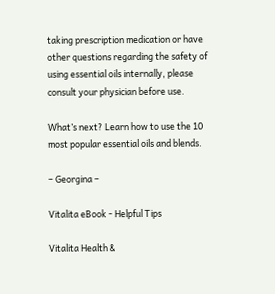taking prescription medication or have other questions regarding the safety of using essential oils internally, please consult your physician before use.

What’s next? Learn how to use the 10 most popular essential oils and blends.

– Georgina –

Vitalita eBook - Helpful Tips

Vitalita Health &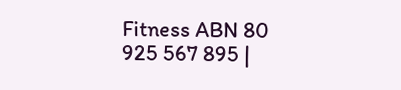Fitness ABN 80 925 567 895 |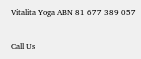Vitalita Yoga ABN 81 677 389 057


Call Us